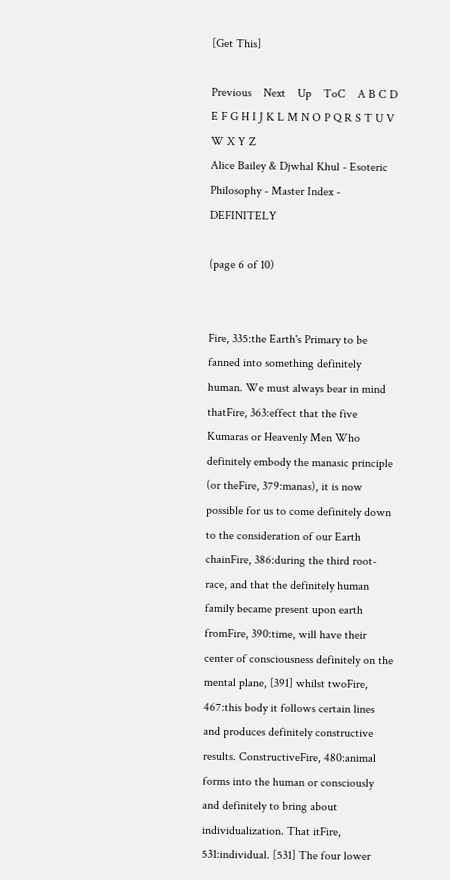[Get This]

Previous    Next    Up    ToC    A B C D E F G H I J K L M N O P Q R S T U V W X Y Z
Alice Bailey & Djwhal Khul - Esoteric Philosophy - Master Index - DEFINITELY

(page 6 of 10)


Fire, 335:the Earth's Primary to be fanned into something definitely human. We must always bear in mind thatFire, 363:effect that the five Kumaras or Heavenly Men Who definitely embody the manasic principle (or theFire, 379:manas), it is now possible for us to come definitely down to the consideration of our Earth chainFire, 386:during the third root-race, and that the definitely human family became present upon earth fromFire, 390:time, will have their center of consciousness definitely on the mental plane, [391] whilst twoFire, 467:this body it follows certain lines and produces definitely constructive results. ConstructiveFire, 480:animal forms into the human or consciously and definitely to bring about individualization. That itFire, 531:individual. [531] The four lower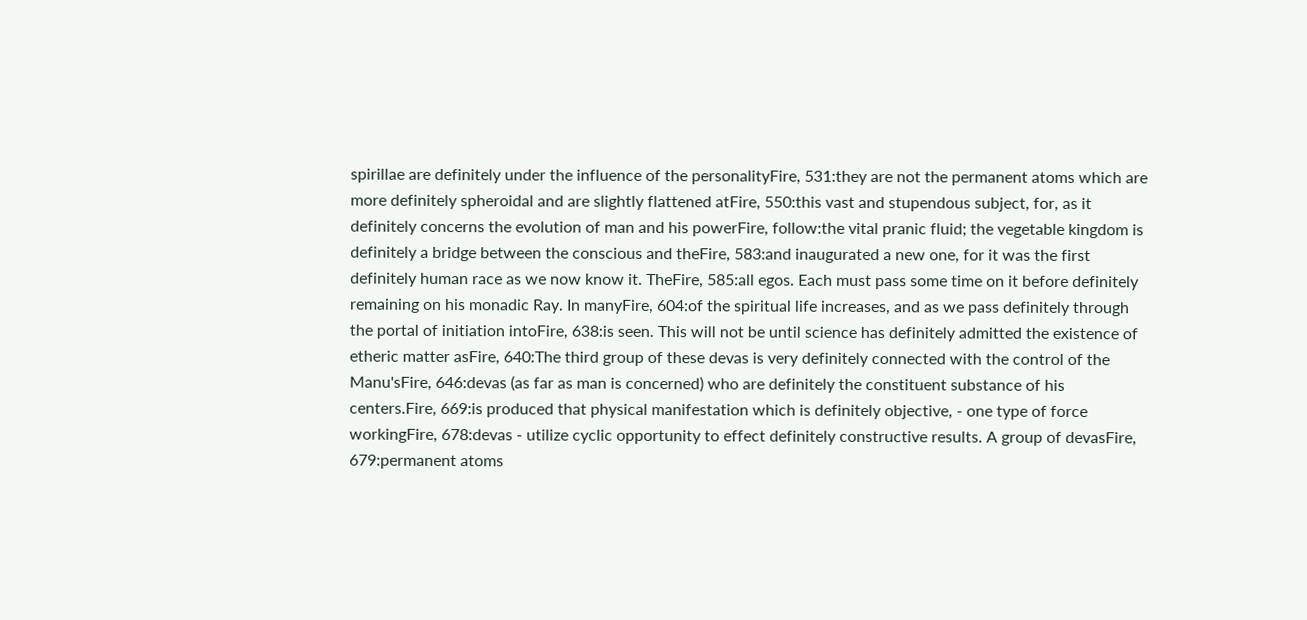spirillae are definitely under the influence of the personalityFire, 531:they are not the permanent atoms which are more definitely spheroidal and are slightly flattened atFire, 550:this vast and stupendous subject, for, as it definitely concerns the evolution of man and his powerFire, follow:the vital pranic fluid; the vegetable kingdom is definitely a bridge between the conscious and theFire, 583:and inaugurated a new one, for it was the first definitely human race as we now know it. TheFire, 585:all egos. Each must pass some time on it before definitely remaining on his monadic Ray. In manyFire, 604:of the spiritual life increases, and as we pass definitely through the portal of initiation intoFire, 638:is seen. This will not be until science has definitely admitted the existence of etheric matter asFire, 640:The third group of these devas is very definitely connected with the control of the Manu'sFire, 646:devas (as far as man is concerned) who are definitely the constituent substance of his centers.Fire, 669:is produced that physical manifestation which is definitely objective, - one type of force workingFire, 678:devas - utilize cyclic opportunity to effect definitely constructive results. A group of devasFire, 679:permanent atoms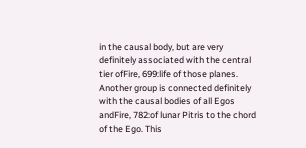in the causal body, but are very definitely associated with the central tier ofFire, 699:life of those planes. Another group is connected definitely with the causal bodies of all Egos andFire, 782:of lunar Pitris to the chord of the Ego. This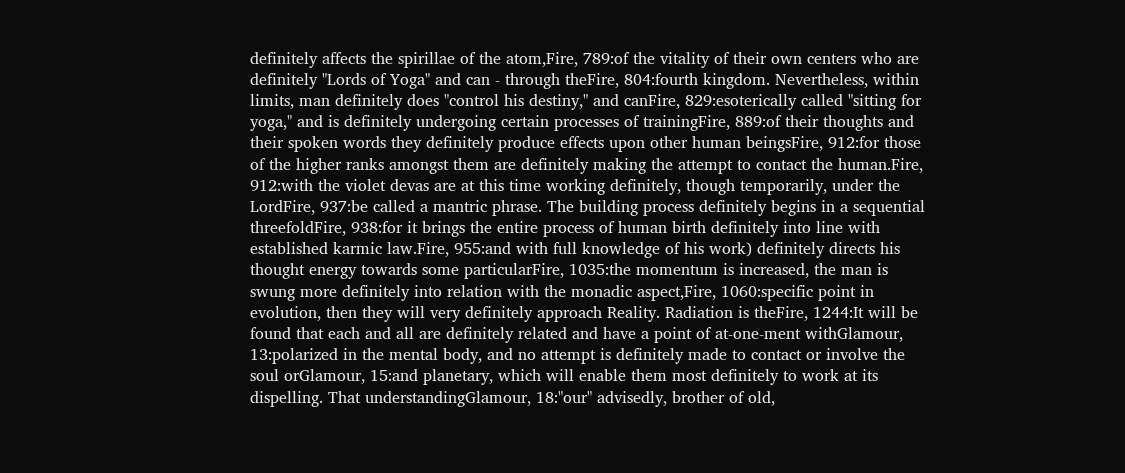definitely affects the spirillae of the atom,Fire, 789:of the vitality of their own centers who are definitely "Lords of Yoga" and can - through theFire, 804:fourth kingdom. Nevertheless, within limits, man definitely does "control his destiny," and canFire, 829:esoterically called "sitting for yoga," and is definitely undergoing certain processes of trainingFire, 889:of their thoughts and their spoken words they definitely produce effects upon other human beingsFire, 912:for those of the higher ranks amongst them are definitely making the attempt to contact the human.Fire, 912:with the violet devas are at this time working definitely, though temporarily, under the LordFire, 937:be called a mantric phrase. The building process definitely begins in a sequential threefoldFire, 938:for it brings the entire process of human birth definitely into line with established karmic law.Fire, 955:and with full knowledge of his work) definitely directs his thought energy towards some particularFire, 1035:the momentum is increased, the man is swung more definitely into relation with the monadic aspect,Fire, 1060:specific point in evolution, then they will very definitely approach Reality. Radiation is theFire, 1244:It will be found that each and all are definitely related and have a point of at-one-ment withGlamour, 13:polarized in the mental body, and no attempt is definitely made to contact or involve the soul orGlamour, 15:and planetary, which will enable them most definitely to work at its dispelling. That understandingGlamour, 18:"our" advisedly, brother of old,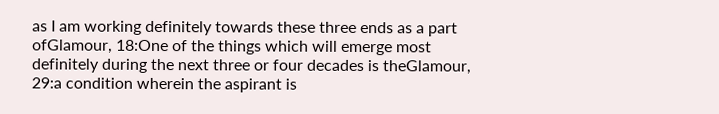as I am working definitely towards these three ends as a part ofGlamour, 18:One of the things which will emerge most definitely during the next three or four decades is theGlamour, 29:a condition wherein the aspirant is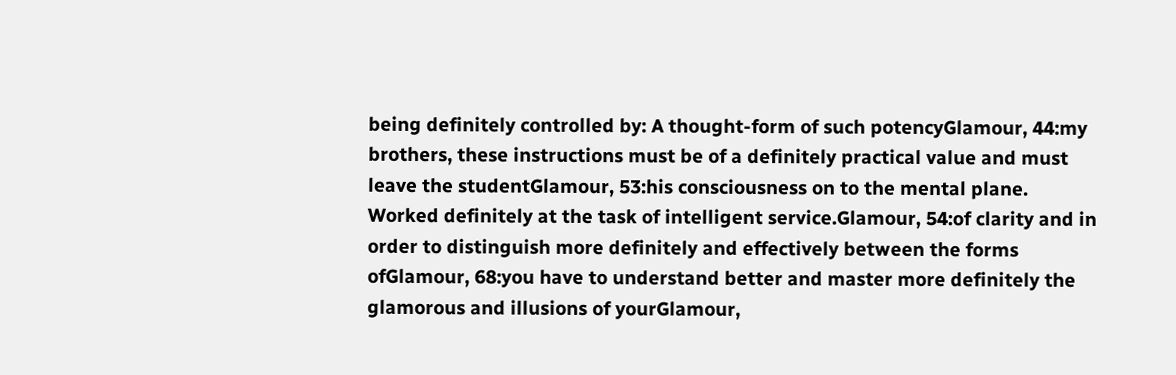being definitely controlled by: A thought-form of such potencyGlamour, 44:my brothers, these instructions must be of a definitely practical value and must leave the studentGlamour, 53:his consciousness on to the mental plane. Worked definitely at the task of intelligent service.Glamour, 54:of clarity and in order to distinguish more definitely and effectively between the forms ofGlamour, 68:you have to understand better and master more definitely the glamorous and illusions of yourGlamour,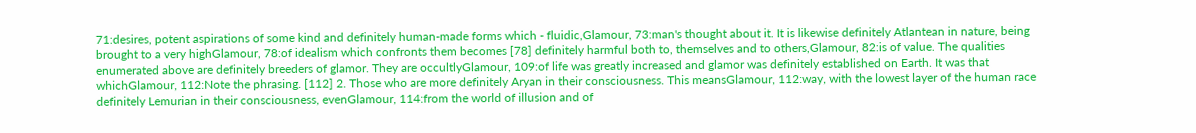71:desires, potent aspirations of some kind and definitely human-made forms which - fluidic,Glamour, 73:man's thought about it. It is likewise definitely Atlantean in nature, being brought to a very highGlamour, 78:of idealism which confronts them becomes [78] definitely harmful both to, themselves and to others,Glamour, 82:is of value. The qualities enumerated above are definitely breeders of glamor. They are occultlyGlamour, 109:of life was greatly increased and glamor was definitely established on Earth. It was that whichGlamour, 112:Note the phrasing. [112] 2. Those who are more definitely Aryan in their consciousness. This meansGlamour, 112:way, with the lowest layer of the human race definitely Lemurian in their consciousness, evenGlamour, 114:from the world of illusion and of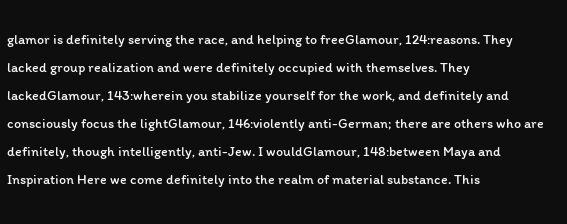glamor is definitely serving the race, and helping to freeGlamour, 124:reasons. They lacked group realization and were definitely occupied with themselves. They lackedGlamour, 143:wherein you stabilize yourself for the work, and definitely and consciously focus the lightGlamour, 146:violently anti-German; there are others who are definitely, though intelligently, anti-Jew. I wouldGlamour, 148:between Maya and Inspiration Here we come definitely into the realm of material substance. This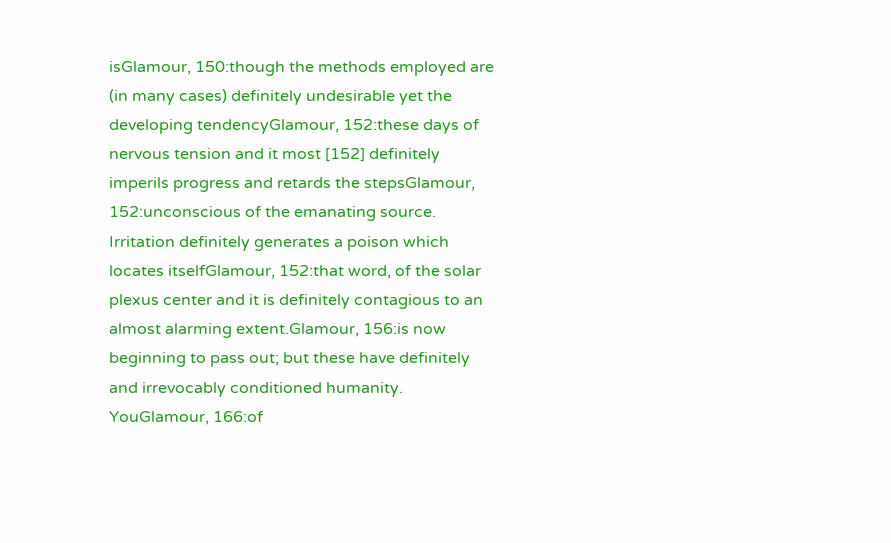isGlamour, 150:though the methods employed are (in many cases) definitely undesirable yet the developing tendencyGlamour, 152:these days of nervous tension and it most [152] definitely imperils progress and retards the stepsGlamour, 152:unconscious of the emanating source. Irritation definitely generates a poison which locates itselfGlamour, 152:that word, of the solar plexus center and it is definitely contagious to an almost alarming extent.Glamour, 156:is now beginning to pass out; but these have definitely and irrevocably conditioned humanity. YouGlamour, 166:of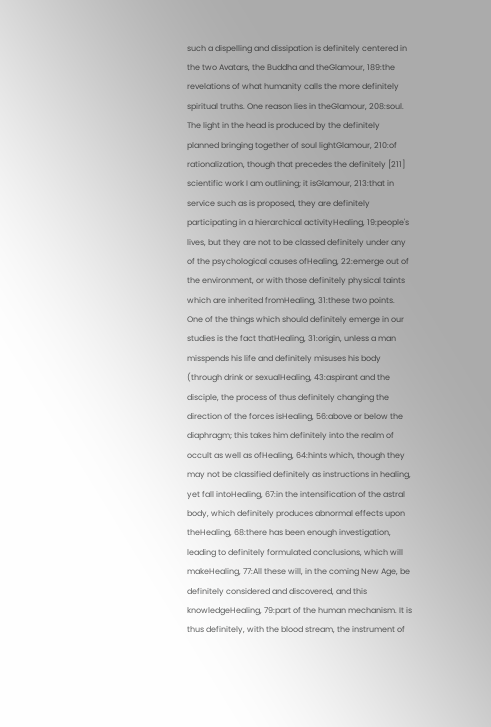such a dispelling and dissipation is definitely centered in the two Avatars, the Buddha and theGlamour, 189:the revelations of what humanity calls the more definitely spiritual truths. One reason lies in theGlamour, 208:soul. The light in the head is produced by the definitely planned bringing together of soul lightGlamour, 210:of rationalization, though that precedes the definitely [211] scientific work I am outlining; it isGlamour, 213:that in service such as is proposed, they are definitely participating in a hierarchical activityHealing, 19:people's lives, but they are not to be classed definitely under any of the psychological causes ofHealing, 22:emerge out of the environment, or with those definitely physical taints which are inherited fromHealing, 31:these two points. One of the things which should definitely emerge in our studies is the fact thatHealing, 31:origin, unless a man misspends his life and definitely misuses his body (through drink or sexualHealing, 43:aspirant and the disciple, the process of thus definitely changing the direction of the forces isHealing, 56:above or below the diaphragm; this takes him definitely into the realm of occult as well as ofHealing, 64:hints which, though they may not be classified definitely as instructions in healing, yet fall intoHealing, 67:in the intensification of the astral body, which definitely produces abnormal effects upon theHealing, 68:there has been enough investigation, leading to definitely formulated conclusions, which will makeHealing, 77:All these will, in the coming New Age, be definitely considered and discovered, and this knowledgeHealing, 79:part of the human mechanism. It is thus definitely, with the blood stream, the instrument of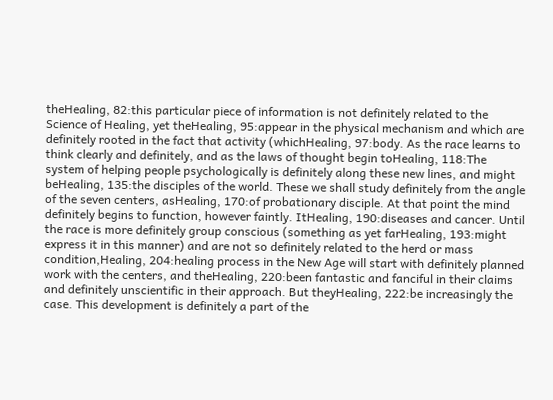theHealing, 82:this particular piece of information is not definitely related to the Science of Healing, yet theHealing, 95:appear in the physical mechanism and which are definitely rooted in the fact that activity (whichHealing, 97:body. As the race learns to think clearly and definitely, and as the laws of thought begin toHealing, 118:The system of helping people psychologically is definitely along these new lines, and might beHealing, 135:the disciples of the world. These we shall study definitely from the angle of the seven centers, asHealing, 170:of probationary disciple. At that point the mind definitely begins to function, however faintly. ItHealing, 190:diseases and cancer. Until the race is more definitely group conscious (something as yet farHealing, 193:might express it in this manner) and are not so definitely related to the herd or mass condition,Healing, 204:healing process in the New Age will start with definitely planned work with the centers, and theHealing, 220:been fantastic and fanciful in their claims and definitely unscientific in their approach. But theyHealing, 222:be increasingly the case. This development is definitely a part of the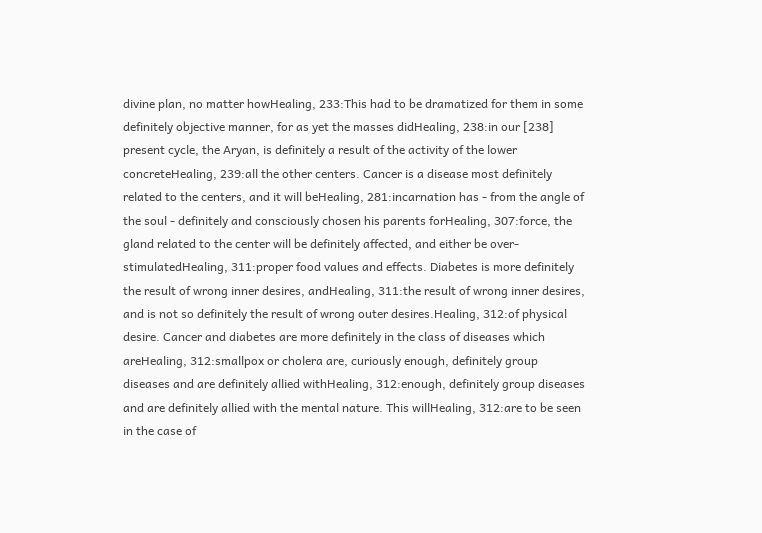divine plan, no matter howHealing, 233:This had to be dramatized for them in some definitely objective manner, for as yet the masses didHealing, 238:in our [238] present cycle, the Aryan, is definitely a result of the activity of the lower concreteHealing, 239:all the other centers. Cancer is a disease most definitely related to the centers, and it will beHealing, 281:incarnation has - from the angle of the soul - definitely and consciously chosen his parents forHealing, 307:force, the gland related to the center will be definitely affected, and either be over-stimulatedHealing, 311:proper food values and effects. Diabetes is more definitely the result of wrong inner desires, andHealing, 311:the result of wrong inner desires, and is not so definitely the result of wrong outer desires.Healing, 312:of physical desire. Cancer and diabetes are more definitely in the class of diseases which areHealing, 312:smallpox or cholera are, curiously enough, definitely group diseases and are definitely allied withHealing, 312:enough, definitely group diseases and are definitely allied with the mental nature. This willHealing, 312:are to be seen in the case of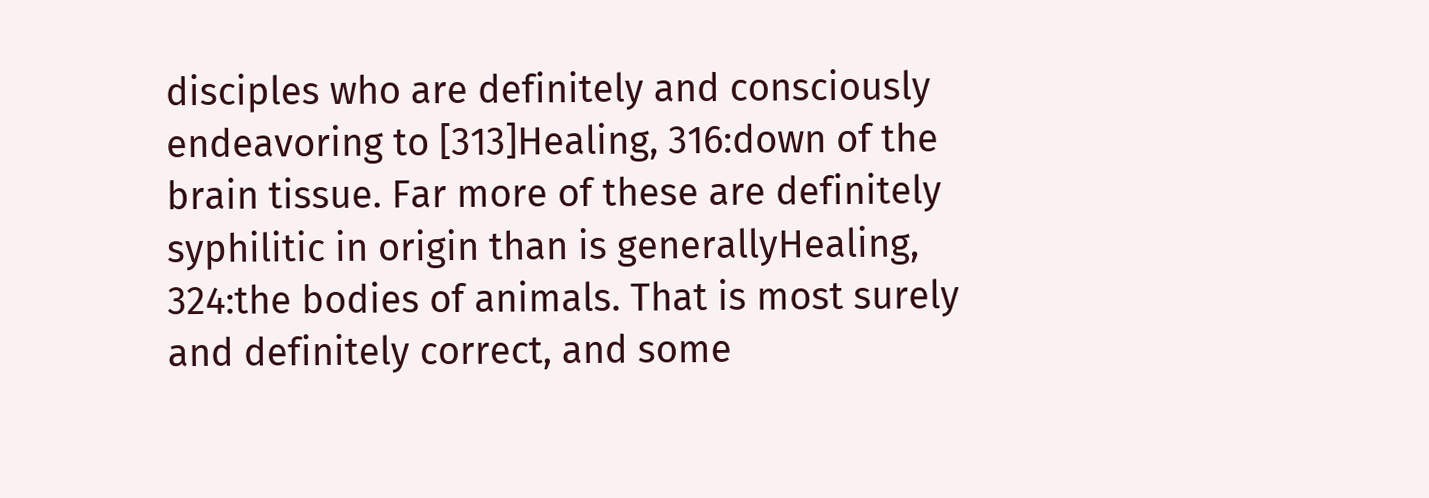disciples who are definitely and consciously endeavoring to [313]Healing, 316:down of the brain tissue. Far more of these are definitely syphilitic in origin than is generallyHealing, 324:the bodies of animals. That is most surely and definitely correct, and some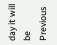day it will be
Previous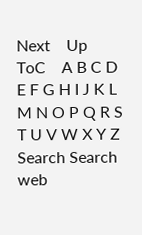Next    Up    ToC    A B C D E F G H I J K L M N O P Q R S T U V W X Y Z
Search Search web